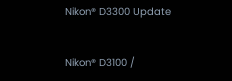Nikon® D3300 Update


Nikon® D3100 /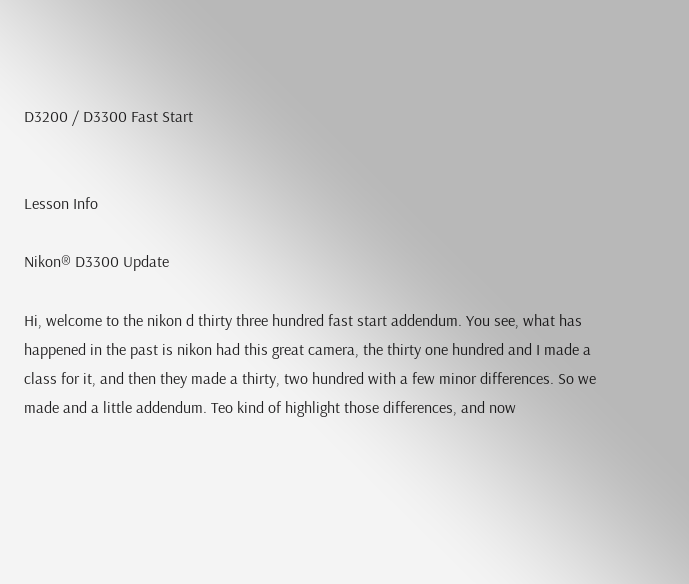D3200 / D3300 Fast Start


Lesson Info

Nikon® D3300 Update

Hi, welcome to the nikon d thirty three hundred fast start addendum. You see, what has happened in the past is nikon had this great camera, the thirty one hundred and I made a class for it, and then they made a thirty, two hundred with a few minor differences. So we made and a little addendum. Teo kind of highlight those differences, and now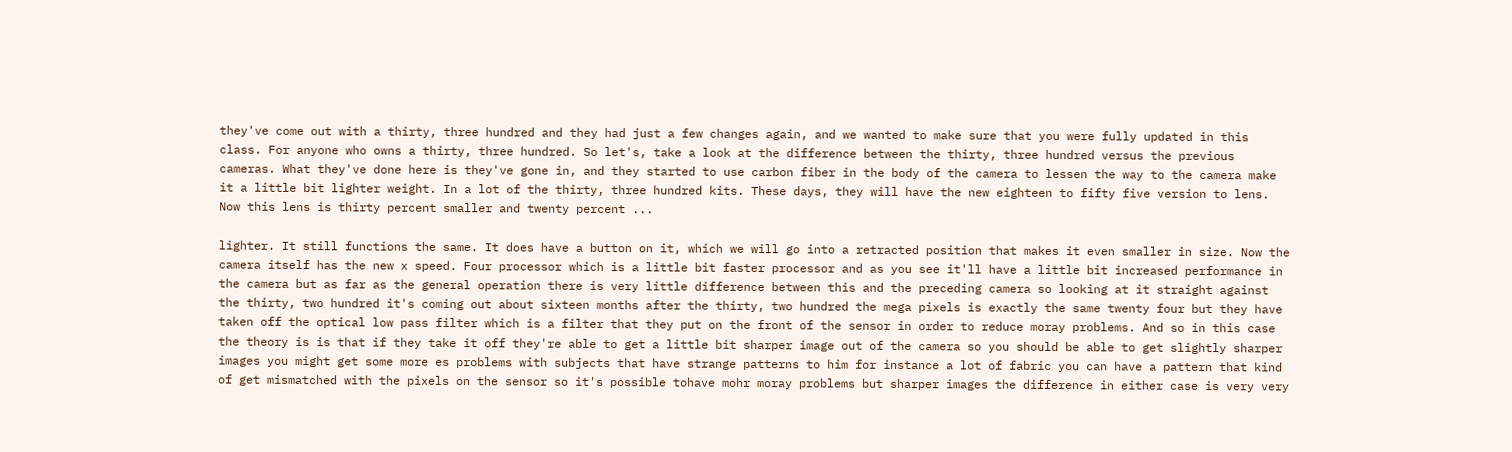they've come out with a thirty, three hundred and they had just a few changes again, and we wanted to make sure that you were fully updated in this class. For anyone who owns a thirty, three hundred. So let's, take a look at the difference between the thirty, three hundred versus the previous cameras. What they've done here is they've gone in, and they started to use carbon fiber in the body of the camera to lessen the way to the camera make it a little bit lighter weight. In a lot of the thirty, three hundred kits. These days, they will have the new eighteen to fifty five version to lens. Now this lens is thirty percent smaller and twenty percent ...

lighter. It still functions the same. It does have a button on it, which we will go into a retracted position that makes it even smaller in size. Now the camera itself has the new x speed. Four processor which is a little bit faster processor and as you see it'll have a little bit increased performance in the camera but as far as the general operation there is very little difference between this and the preceding camera so looking at it straight against the thirty, two hundred it's coming out about sixteen months after the thirty, two hundred the mega pixels is exactly the same twenty four but they have taken off the optical low pass filter which is a filter that they put on the front of the sensor in order to reduce moray problems. And so in this case the theory is is that if they take it off they're able to get a little bit sharper image out of the camera so you should be able to get slightly sharper images you might get some more es problems with subjects that have strange patterns to him for instance a lot of fabric you can have a pattern that kind of get mismatched with the pixels on the sensor so it's possible tohave mohr moray problems but sharper images the difference in either case is very very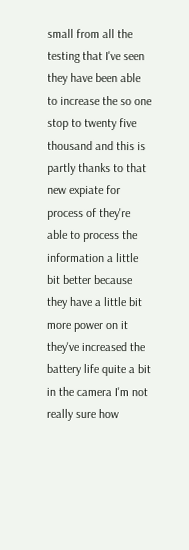small from all the testing that I've seen they have been able to increase the so one stop to twenty five thousand and this is partly thanks to that new expiate for process of they're able to process the information a little bit better because they have a little bit more power on it they've increased the battery life quite a bit in the camera I'm not really sure how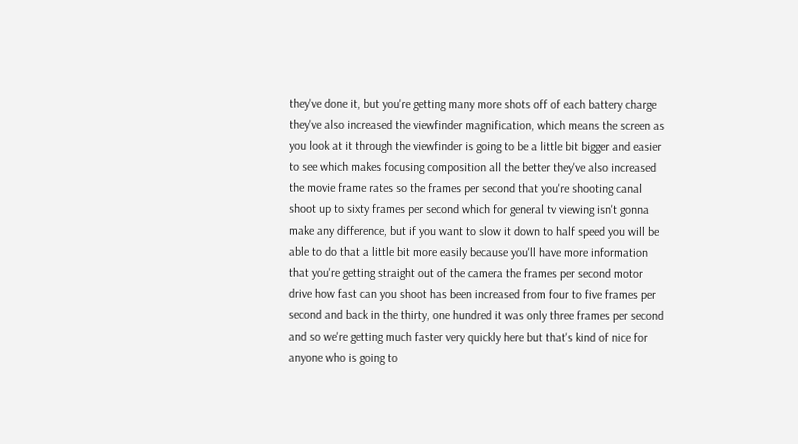they've done it, but you're getting many more shots off of each battery charge they've also increased the viewfinder magnification, which means the screen as you look at it through the viewfinder is going to be a little bit bigger and easier to see which makes focusing composition all the better they've also increased the movie frame rates so the frames per second that you're shooting canal shoot up to sixty frames per second which for general tv viewing isn't gonna make any difference, but if you want to slow it down to half speed you will be able to do that a little bit more easily because you'll have more information that you're getting straight out of the camera the frames per second motor drive how fast can you shoot has been increased from four to five frames per second and back in the thirty, one hundred it was only three frames per second and so we're getting much faster very quickly here but that's kind of nice for anyone who is going to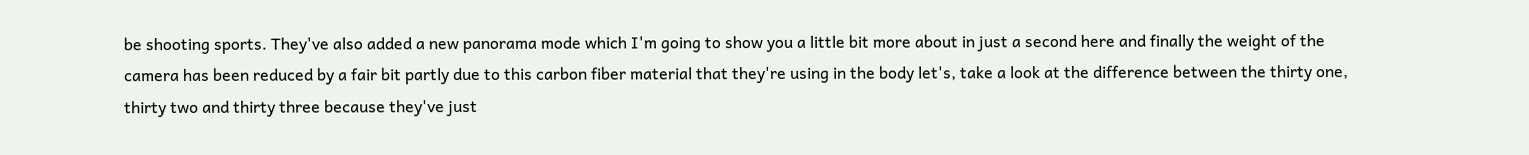be shooting sports. They've also added a new panorama mode which I'm going to show you a little bit more about in just a second here and finally the weight of the camera has been reduced by a fair bit partly due to this carbon fiber material that they're using in the body let's, take a look at the difference between the thirty one, thirty two and thirty three because they've just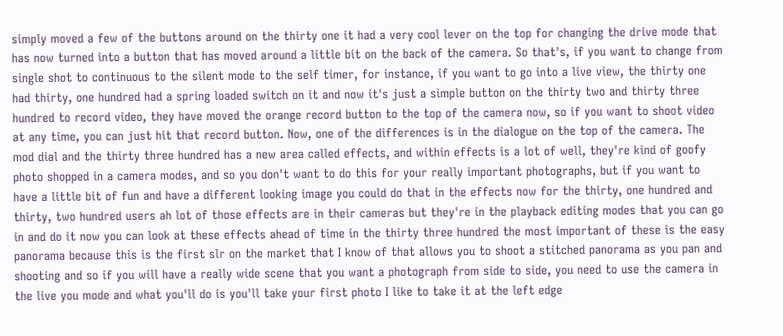simply moved a few of the buttons around on the thirty one it had a very cool lever on the top for changing the drive mode that has now turned into a button that has moved around a little bit on the back of the camera. So that's, if you want to change from single shot to continuous to the silent mode to the self timer, for instance, if you want to go into a live view, the thirty one had thirty, one hundred had a spring loaded switch on it and now it's just a simple button on the thirty two and thirty three hundred to record video, they have moved the orange record button to the top of the camera now, so if you want to shoot video at any time, you can just hit that record button. Now, one of the differences is in the dialogue on the top of the camera. The mod dial and the thirty three hundred has a new area called effects, and within effects is a lot of well, they're kind of goofy photo shopped in a camera modes, and so you don't want to do this for your really important photographs, but if you want to have a little bit of fun and have a different looking image you could do that in the effects now for the thirty, one hundred and thirty, two hundred users ah lot of those effects are in their cameras but they're in the playback editing modes that you can go in and do it now you can look at these effects ahead of time in the thirty three hundred the most important of these is the easy panorama because this is the first slr on the market that I know of that allows you to shoot a stitched panorama as you pan and shooting and so if you will have a really wide scene that you want a photograph from side to side, you need to use the camera in the live you mode and what you'll do is you'll take your first photo I like to take it at the left edge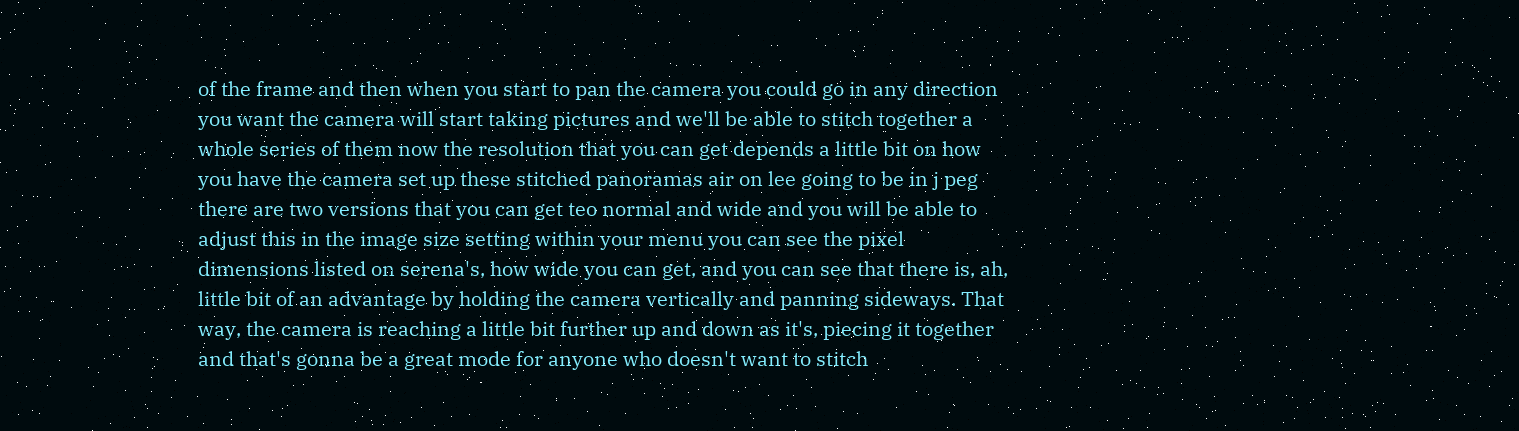of the frame and then when you start to pan the camera you could go in any direction you want the camera will start taking pictures and we'll be able to stitch together a whole series of them now the resolution that you can get depends a little bit on how you have the camera set up these stitched panoramas air on lee going to be in j peg there are two versions that you can get teo normal and wide and you will be able to adjust this in the image size setting within your menu you can see the pixel dimensions listed on serena's, how wide you can get, and you can see that there is, ah, little bit of an advantage by holding the camera vertically and panning sideways. That way, the camera is reaching a little bit further up and down as it's, piecing it together and that's gonna be a great mode for anyone who doesn't want to stitch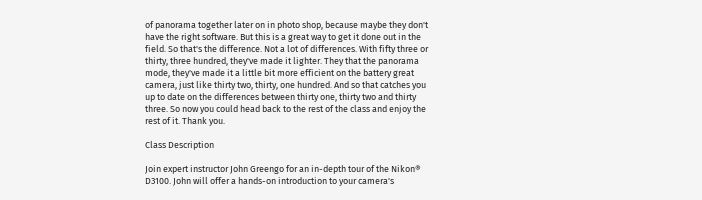of panorama together later on in photo shop, because maybe they don't have the right software. But this is a great way to get it done out in the field. So that's the difference. Not a lot of differences. With fifty three or thirty, three hundred, they've made it lighter. They that the panorama mode, they've made it a little bit more efficient on the battery great camera, just like thirty two, thirty, one hundred. And so that catches you up to date on the differences between thirty one, thirty two and thirty three. So now you could head back to the rest of the class and enjoy the rest of it. Thank you.

Class Description

Join expert instructor John Greengo for an in-depth tour of the Nikon® D3100. John will offer a hands-on introduction to your camera's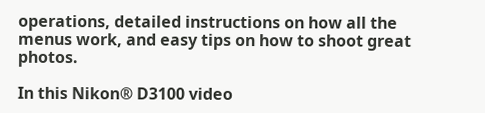operations, detailed instructions on how all the menus work, and easy tips on how to shoot great photos.

In this Nikon® D3100 video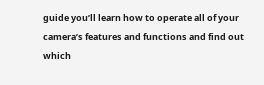guide you’ll learn how to operate all of your camera’s features and functions and find out which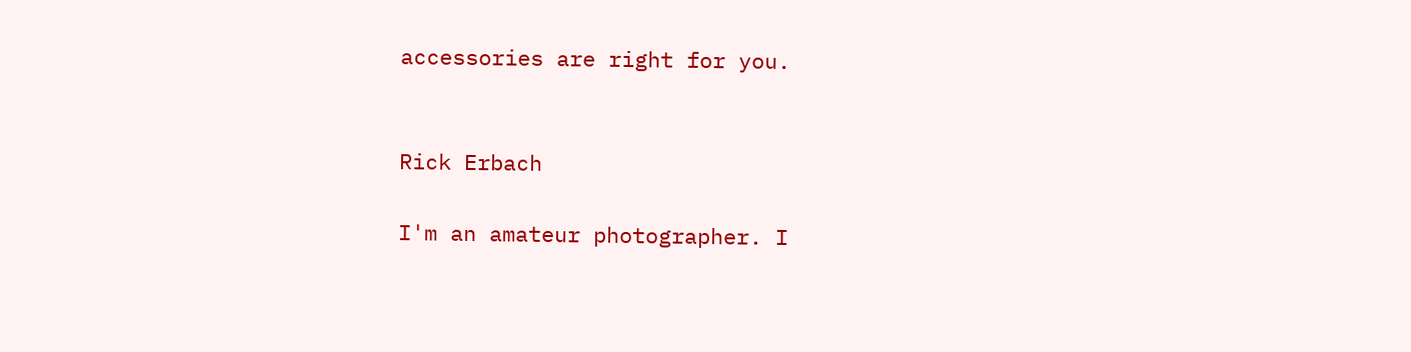accessories are right for you.


Rick Erbach

I'm an amateur photographer. I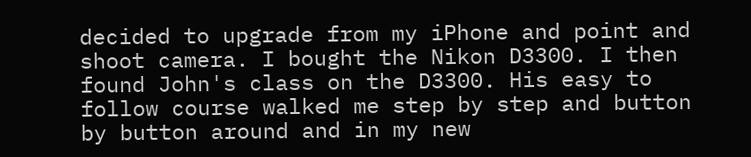decided to upgrade from my iPhone and point and shoot camera. I bought the Nikon D3300. I then found John's class on the D3300. His easy to follow course walked me step by step and button by button around and in my new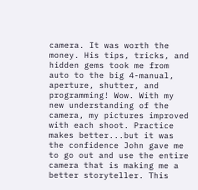camera. It was worth the money. His tips, tricks, and hidden gems took me from auto to the big 4-manual, aperture, shutter, and programming! Wow. With my new understanding of the camera, my pictures improved with each shoot. Practice makes better...but it was the confidence John gave me to go out and use the entire camera that is making me a better storyteller. This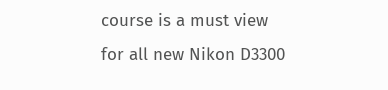course is a must view for all new Nikon D3300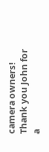camera owners! Thank you John for a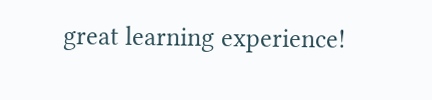great learning experience!